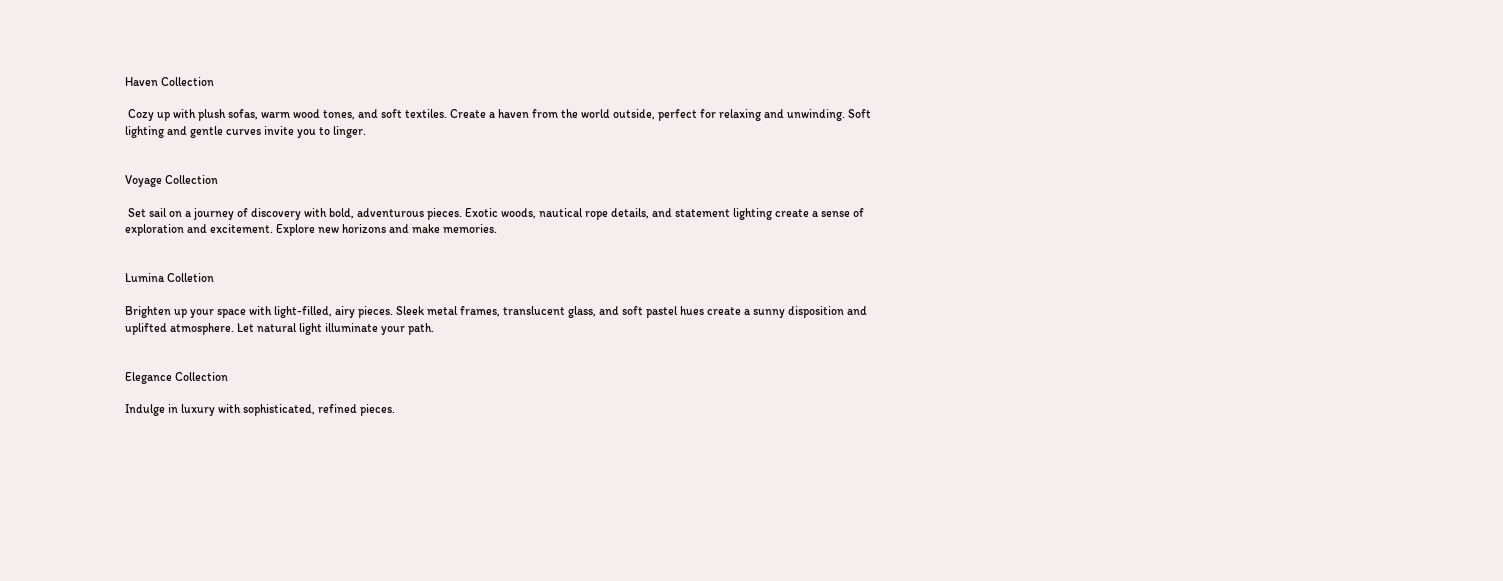Haven Collection

 Cozy up with plush sofas, warm wood tones, and soft textiles. Create a haven from the world outside, perfect for relaxing and unwinding. Soft lighting and gentle curves invite you to linger.


Voyage Collection

 Set sail on a journey of discovery with bold, adventurous pieces. Exotic woods, nautical rope details, and statement lighting create a sense of exploration and excitement. Explore new horizons and make memories.


Lumina Colletion

Brighten up your space with light-filled, airy pieces. Sleek metal frames, translucent glass, and soft pastel hues create a sunny disposition and uplifted atmosphere. Let natural light illuminate your path.


Elegance Collection

Indulge in luxury with sophisticated, refined pieces.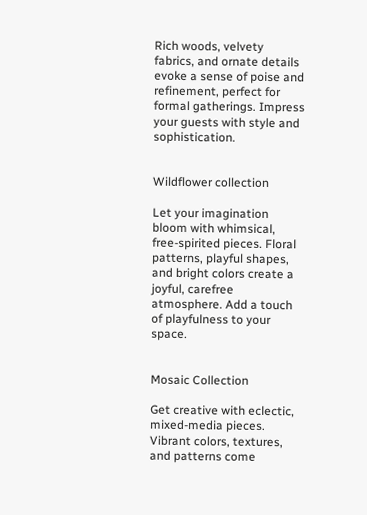Rich woods, velvety fabrics, and ornate details evoke a sense of poise and refinement, perfect for formal gatherings. Impress your guests with style and sophistication.


Wildflower collection

Let your imagination bloom with whimsical, free-spirited pieces. Floral patterns, playful shapes, and bright colors create a joyful, carefree atmosphere. Add a touch of playfulness to your space.


Mosaic Collection

Get creative with eclectic, mixed-media pieces. Vibrant colors, textures, and patterns come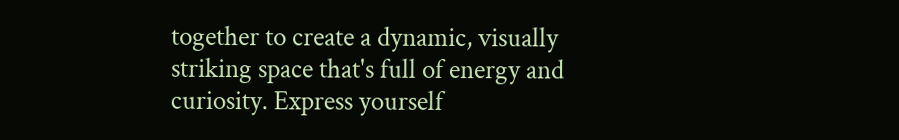together to create a dynamic, visually striking space that's full of energy and curiosity. Express yourself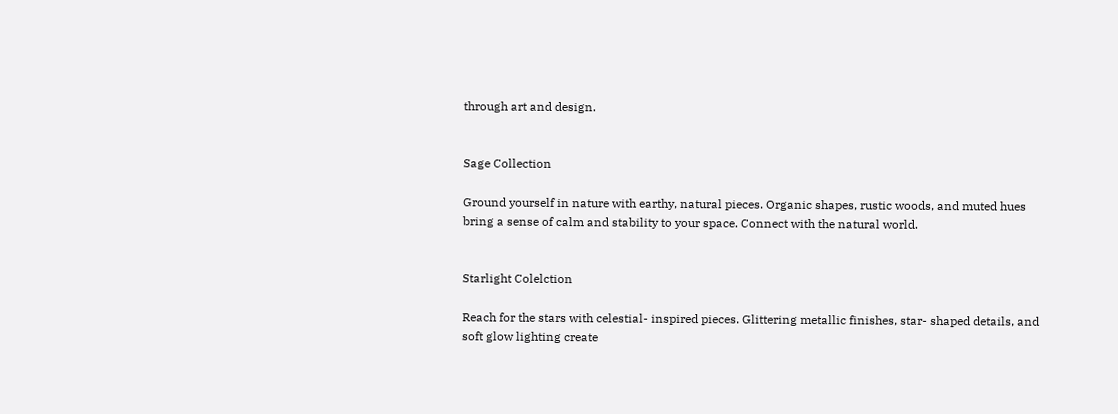through art and design.


Sage Collection

Ground yourself in nature with earthy, natural pieces. Organic shapes, rustic woods, and muted hues bring a sense of calm and stability to your space. Connect with the natural world.


Starlight Colelction

Reach for the stars with celestial- inspired pieces. Glittering metallic finishes, star- shaped details, and soft glow lighting create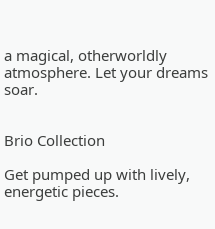a magical, otherworldly atmosphere. Let your dreams soar.


Brio Collection

Get pumped up with lively, energetic pieces.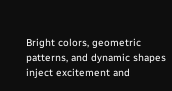Bright colors, geometric patterns, and dynamic shapes inject excitement and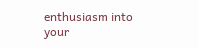enthusiasm into your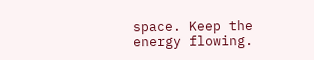space. Keep the energy flowing.